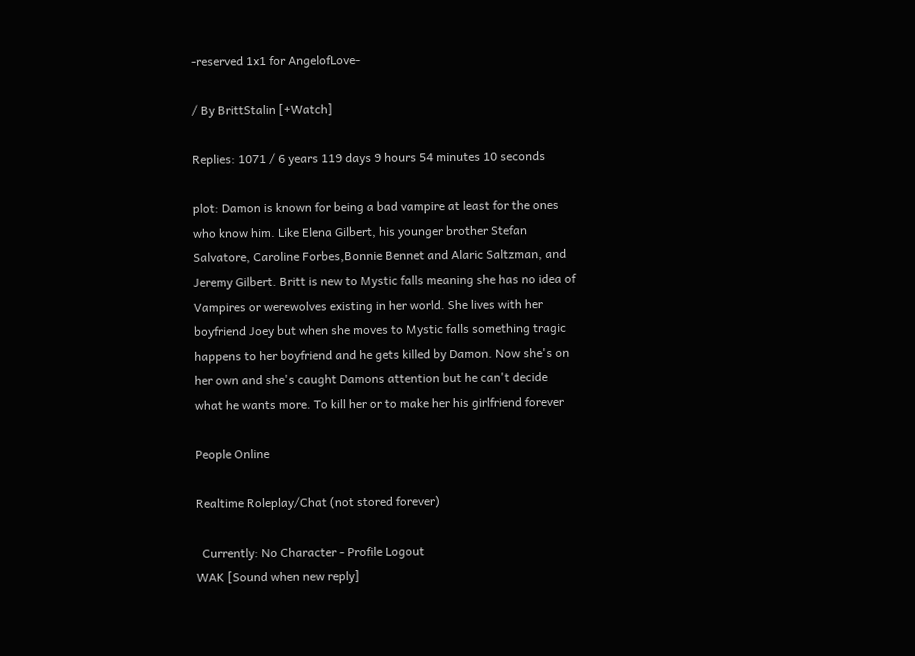-reserved 1x1 for AngelofLove-

/ By BrittStalin [+Watch]

Replies: 1071 / 6 years 119 days 9 hours 54 minutes 10 seconds

plot: Damon is known for being a bad vampire at least for the ones who know him. Like Elena Gilbert, his younger brother Stefan Salvatore, Caroline Forbes,Bonnie Bennet and Alaric Saltzman, and Jeremy Gilbert. Britt is new to Mystic falls meaning she has no idea of Vampires or werewolves existing in her world. She lives with her boyfriend Joey but when she moves to Mystic falls something tragic happens to her boyfriend and he gets killed by Damon. Now she's on her own and she's caught Damons attention but he can't decide what he wants more. To kill her or to make her his girlfriend forever

People Online

Realtime Roleplay/Chat (not stored forever)

  Currently: No Character - Profile Logout
WAK [Sound when new reply]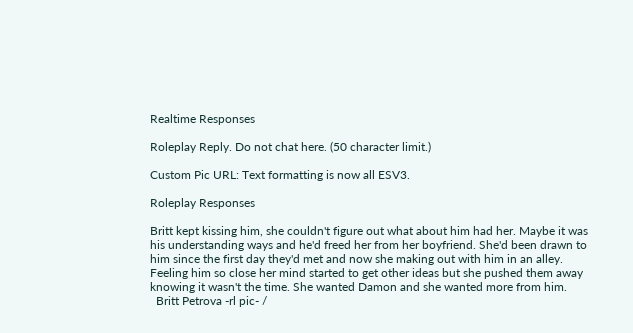Realtime Responses

Roleplay Reply. Do not chat here. (50 character limit.)

Custom Pic URL: Text formatting is now all ESV3.

Roleplay Responses

Britt kept kissing him, she couldn't figure out what about him had her. Maybe it was his understanding ways and he'd freed her from her boyfriend. She'd been drawn to him since the first day they'd met and now she making out with him in an alley. Feeling him so close her mind started to get other ideas but she pushed them away knowing it wasn't the time. She wanted Damon and she wanted more from him.
  Britt Petrova -rl pic- /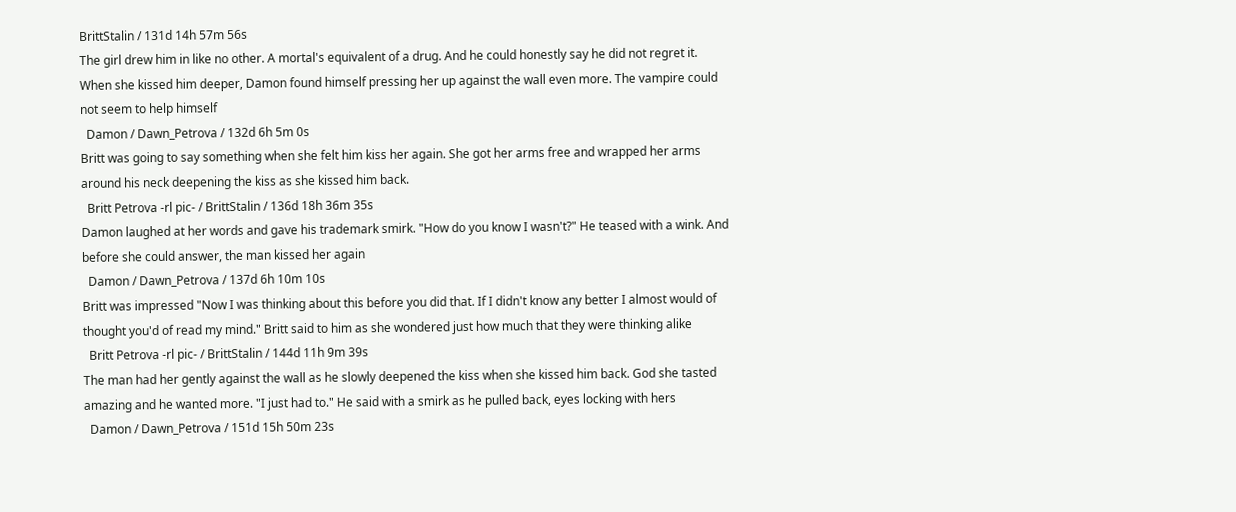BrittStalin / 131d 14h 57m 56s
The girl drew him in like no other. A mortal's equivalent of a drug. And he could honestly say he did not regret it. When she kissed him deeper, Damon found himself pressing her up against the wall even more. The vampire could not seem to help himself
  Damon / Dawn_Petrova / 132d 6h 5m 0s
Britt was going to say something when she felt him kiss her again. She got her arms free and wrapped her arms around his neck deepening the kiss as she kissed him back.
  Britt Petrova -rl pic- / BrittStalin / 136d 18h 36m 35s
Damon laughed at her words and gave his trademark smirk. "How do you know I wasn't?" He teased with a wink. And before she could answer, the man kissed her again
  Damon / Dawn_Petrova / 137d 6h 10m 10s
Britt was impressed "Now I was thinking about this before you did that. If I didn't know any better I almost would of thought you'd of read my mind." Britt said to him as she wondered just how much that they were thinking alike
  Britt Petrova -rl pic- / BrittStalin / 144d 11h 9m 39s
The man had her gently against the wall as he slowly deepened the kiss when she kissed him back. God she tasted amazing and he wanted more. "I just had to." He said with a smirk as he pulled back, eyes locking with hers
  Damon / Dawn_Petrova / 151d 15h 50m 23s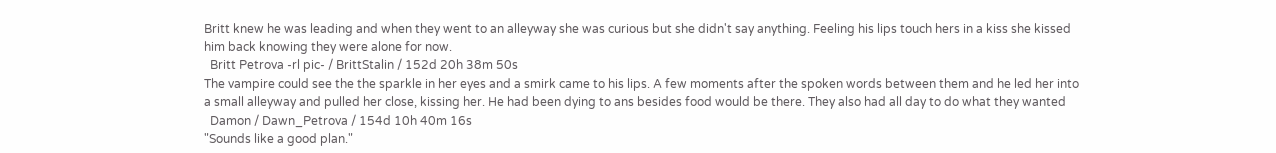Britt knew he was leading and when they went to an alleyway she was curious but she didn't say anything. Feeling his lips touch hers in a kiss she kissed him back knowing they were alone for now.
  Britt Petrova -rl pic- / BrittStalin / 152d 20h 38m 50s
The vampire could see the the sparkle in her eyes and a smirk came to his lips. A few moments after the spoken words between them and he led her into a small alleyway and pulled her close, kissing her. He had been dying to ans besides food would be there. They also had all day to do what they wanted
  Damon / Dawn_Petrova / 154d 10h 40m 16s
"Sounds like a good plan."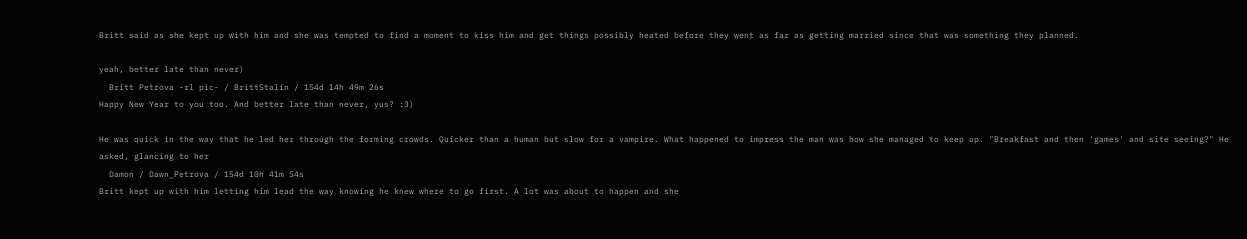Britt said as she kept up with him and she was tempted to find a moment to kiss him and get things possibly heated before they went as far as getting married since that was something they planned.

yeah, better late than never)
  Britt Petrova -rl pic- / BrittStalin / 154d 14h 49m 26s
Happy New Year to you too. And better late than never, yus? :3)

He was quick in the way that he led her through the forming crowds. Quicker than a human but slow for a vampire. What happened to impress the man was how she managed to keep up. "Breakfast and then 'games' and site seeing?" He asked, glancing to her
  Damon / Dawn_Petrova / 154d 10h 41m 54s
Britt kept up with him letting him lead the way knowing he knew where to go first. A lot was about to happen and she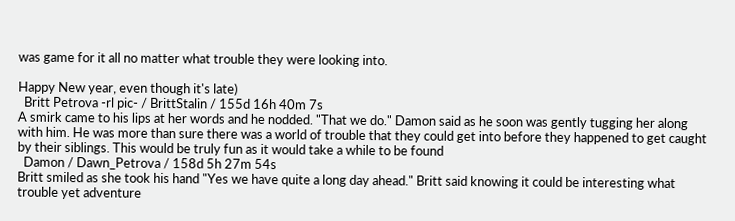was game for it all no matter what trouble they were looking into.

Happy New year, even though it's late)
  Britt Petrova -rl pic- / BrittStalin / 155d 16h 40m 7s
A smirk came to his lips at her words and he nodded. "That we do." Damon said as he soon was gently tugging her along with him. He was more than sure there was a world of trouble that they could get into before they happened to get caught by their siblings. This would be truly fun as it would take a while to be found
  Damon / Dawn_Petrova / 158d 5h 27m 54s
Britt smiled as she took his hand "Yes we have quite a long day ahead." Britt said knowing it could be interesting what trouble yet adventure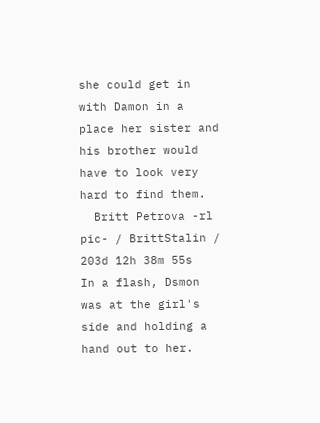she could get in with Damon in a place her sister and his brother would have to look very hard to find them.
  Britt Petrova -rl pic- / BrittStalin / 203d 12h 38m 55s
In a flash, Dsmon was at the girl's side and holding a hand out to her.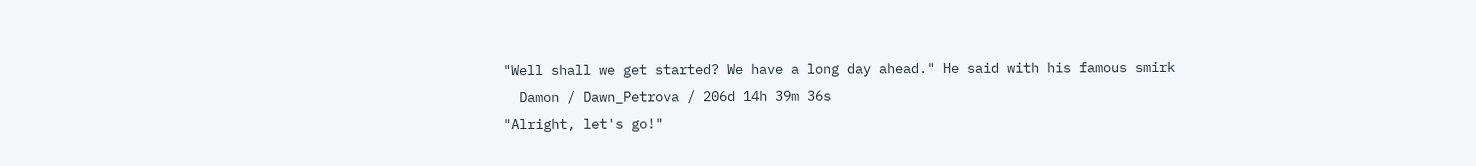"Well shall we get started? We have a long day ahead." He said with his famous smirk
  Damon / Dawn_Petrova / 206d 14h 39m 36s
"Alright, let's go!"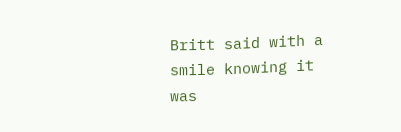Britt said with a smile knowing it was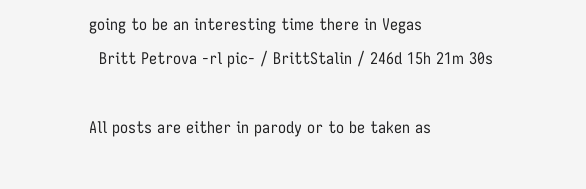going to be an interesting time there in Vegas
  Britt Petrova -rl pic- / BrittStalin / 246d 15h 21m 30s

All posts are either in parody or to be taken as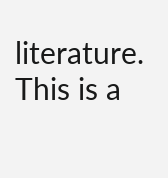literature. This is a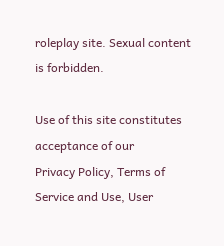roleplay site. Sexual content is forbidden.

Use of this site constitutes acceptance of our
Privacy Policy, Terms of Service and Use, User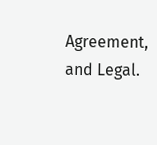Agreement, and Legal.